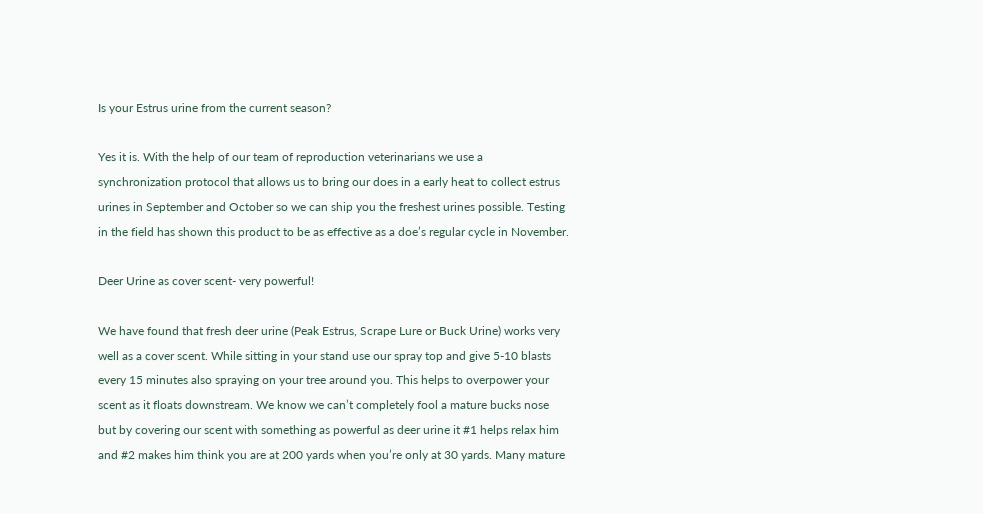Is your Estrus urine from the current season?

Yes it is. With the help of our team of reproduction veterinarians we use a synchronization protocol that allows us to bring our does in a early heat to collect estrus urines in September and October so we can ship you the freshest urines possible. Testing in the field has shown this product to be as effective as a doe’s regular cycle in November.

Deer Urine as cover scent- very powerful!

We have found that fresh deer urine (Peak Estrus, Scrape Lure or Buck Urine) works very well as a cover scent. While sitting in your stand use our spray top and give 5-10 blasts every 15 minutes also spraying on your tree around you. This helps to overpower your scent as it floats downstream. We know we can’t completely fool a mature bucks nose but by covering our scent with something as powerful as deer urine it #1 helps relax him and #2 makes him think you are at 200 yards when you’re only at 30 yards. Many mature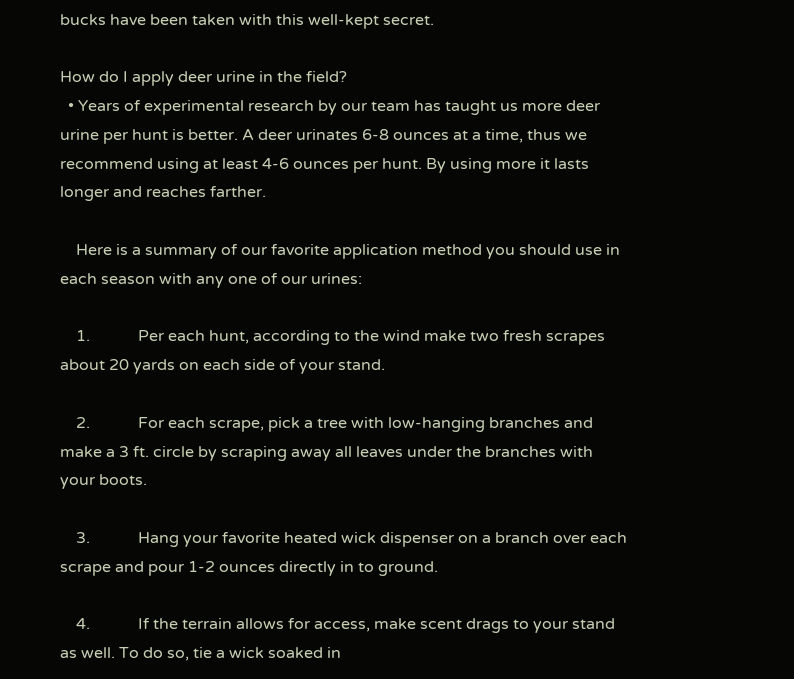bucks have been taken with this well-kept secret.

How do I apply deer urine in the field?
  • Years of experimental research by our team has taught us more deer urine per hunt is better. A deer urinates 6-8 ounces at a time, thus we recommend using at least 4-6 ounces per hunt. By using more it lasts longer and reaches farther.

    Here is a summary of our favorite application method you should use in each season with any one of our urines:

    1.            Per each hunt, according to the wind make two fresh scrapes about 20 yards on each side of your stand.

    2.            For each scrape, pick a tree with low-hanging branches and make a 3 ft. circle by scraping away all leaves under the branches with your boots.

    3.            Hang your favorite heated wick dispenser on a branch over each scrape and pour 1-2 ounces directly in to ground.

    4.            If the terrain allows for access, make scent drags to your stand as well. To do so, tie a wick soaked in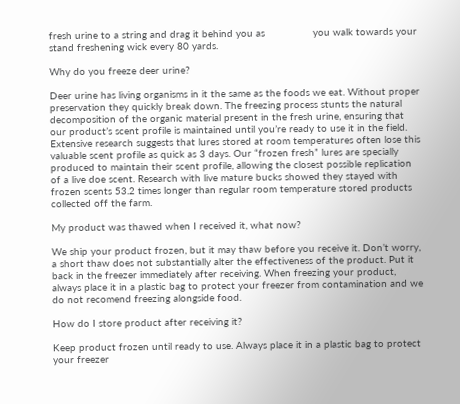fresh urine to a string and drag it behind you as                you walk towards your stand freshening wick every 80 yards.

Why do you freeze deer urine?

Deer urine has living organisms in it the same as the foods we eat. Without proper preservation they quickly break down. The freezing process stunts the natural decomposition of the organic material present in the fresh urine, ensuring that our product’s scent profile is maintained until you’re ready to use it in the field. Extensive research suggests that lures stored at room temperatures often lose this valuable scent profile as quick as 3 days. Our “frozen fresh” lures are specially produced to maintain their scent profile, allowing the closest possible replication of a live doe scent. Research with live mature bucks showed they stayed with frozen scents 53.2 times longer than regular room temperature stored products collected off the farm.

My product was thawed when I received it, what now?

We ship your product frozen, but it may thaw before you receive it. Don’t worry, a short thaw does not substantially alter the effectiveness of the product. Put it back in the freezer immediately after receiving. When freezing your product, always place it in a plastic bag to protect your freezer from contamination and we do not recomend freezing alongside food.

How do I store product after receiving it?

Keep product frozen until ready to use. Always place it in a plastic bag to protect your freezer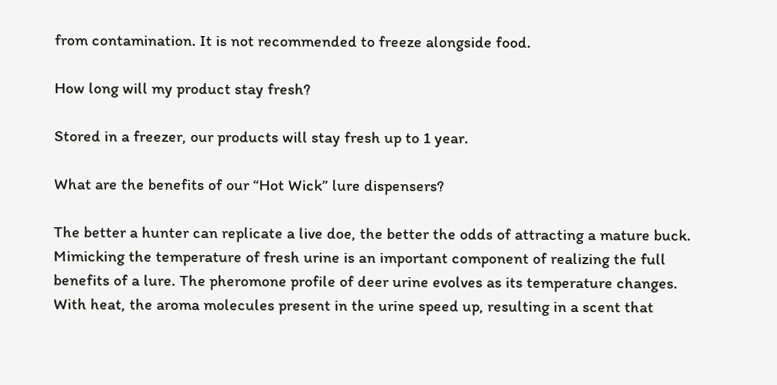from contamination. It is not recommended to freeze alongside food.

How long will my product stay fresh?

Stored in a freezer, our products will stay fresh up to 1 year.

What are the benefits of our “Hot Wick” lure dispensers?

The better a hunter can replicate a live doe, the better the odds of attracting a mature buck. Mimicking the temperature of fresh urine is an important component of realizing the full benefits of a lure. The pheromone profile of deer urine evolves as its temperature changes. With heat, the aroma molecules present in the urine speed up, resulting in a scent that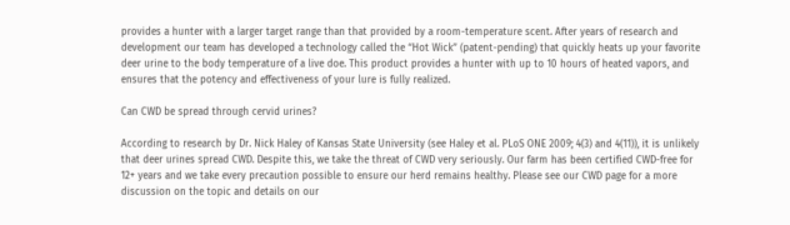provides a hunter with a larger target range than that provided by a room-temperature scent. After years of research and development our team has developed a technology called the “Hot Wick” (patent-pending) that quickly heats up your favorite deer urine to the body temperature of a live doe. This product provides a hunter with up to 10 hours of heated vapors, and ensures that the potency and effectiveness of your lure is fully realized.

Can CWD be spread through cervid urines?

According to research by Dr. Nick Haley of Kansas State University (see Haley et al. PLoS ONE 2009; 4(3) and 4(11)), it is unlikely that deer urines spread CWD. Despite this, we take the threat of CWD very seriously. Our farm has been certified CWD-free for 12+ years and we take every precaution possible to ensure our herd remains healthy. Please see our CWD page for a more discussion on the topic and details on our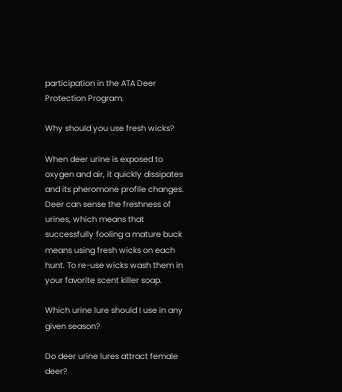participation in the ATA Deer Protection Program.

Why should you use fresh wicks?

When deer urine is exposed to oxygen and air, it quickly dissipates and its pheromone profile changes. Deer can sense the freshness of urines, which means that successfully fooling a mature buck means using fresh wicks on each hunt. To re-use wicks wash them in your favorite scent killer soap.

Which urine lure should I use in any given season?

Do deer urine lures attract female deer?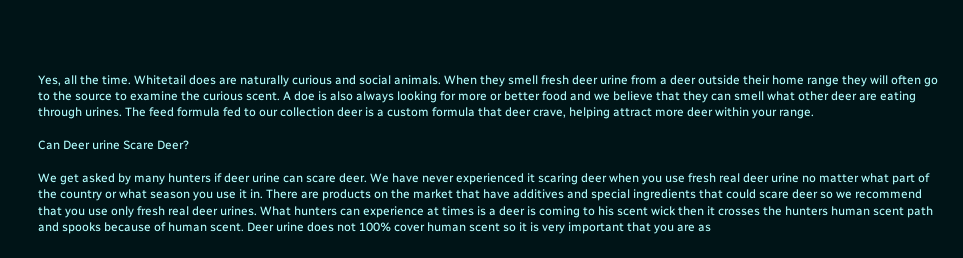Yes, all the time. Whitetail does are naturally curious and social animals. When they smell fresh deer urine from a deer outside their home range they will often go to the source to examine the curious scent. A doe is also always looking for more or better food and we believe that they can smell what other deer are eating through urines. The feed formula fed to our collection deer is a custom formula that deer crave, helping attract more deer within your range.

Can Deer urine Scare Deer?

We get asked by many hunters if deer urine can scare deer. We have never experienced it scaring deer when you use fresh real deer urine no matter what part of the country or what season you use it in. There are products on the market that have additives and special ingredients that could scare deer so we recommend that you use only fresh real deer urines. What hunters can experience at times is a deer is coming to his scent wick then it crosses the hunters human scent path and spooks because of human scent. Deer urine does not 100% cover human scent so it is very important that you are as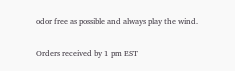odor free as possible and always play the wind.

Orders received by 1 pm EST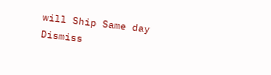will Ship Same day Dismiss